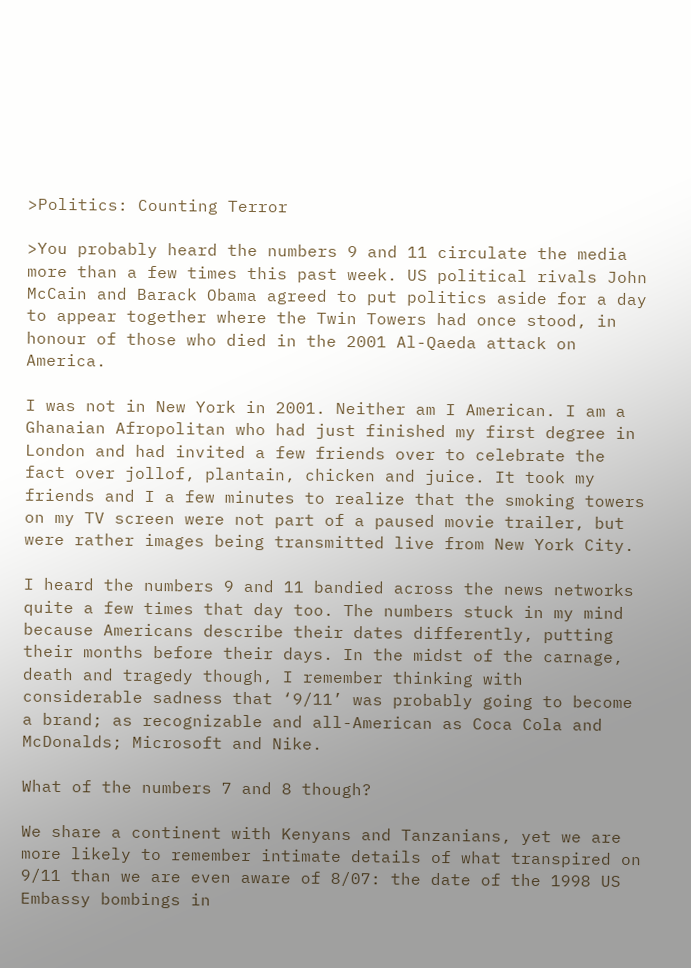>Politics: Counting Terror

>You probably heard the numbers 9 and 11 circulate the media more than a few times this past week. US political rivals John McCain and Barack Obama agreed to put politics aside for a day to appear together where the Twin Towers had once stood, in honour of those who died in the 2001 Al-Qaeda attack on America.

I was not in New York in 2001. Neither am I American. I am a Ghanaian Afropolitan who had just finished my first degree in London and had invited a few friends over to celebrate the fact over jollof, plantain, chicken and juice. It took my friends and I a few minutes to realize that the smoking towers on my TV screen were not part of a paused movie trailer, but were rather images being transmitted live from New York City.

I heard the numbers 9 and 11 bandied across the news networks quite a few times that day too. The numbers stuck in my mind because Americans describe their dates differently, putting their months before their days. In the midst of the carnage, death and tragedy though, I remember thinking with considerable sadness that ‘9/11’ was probably going to become a brand; as recognizable and all-American as Coca Cola and McDonalds; Microsoft and Nike.

What of the numbers 7 and 8 though?

We share a continent with Kenyans and Tanzanians, yet we are more likely to remember intimate details of what transpired on 9/11 than we are even aware of 8/07: the date of the 1998 US Embassy bombings in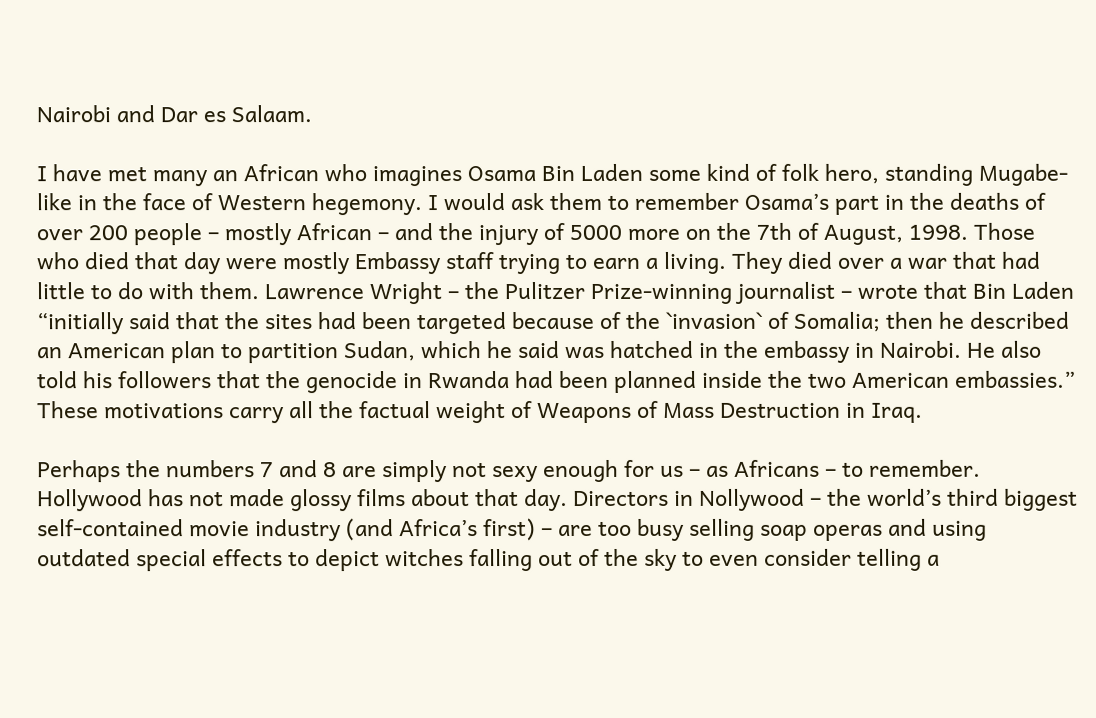Nairobi and Dar es Salaam.

I have met many an African who imagines Osama Bin Laden some kind of folk hero, standing Mugabe-like in the face of Western hegemony. I would ask them to remember Osama’s part in the deaths of over 200 people – mostly African – and the injury of 5000 more on the 7th of August, 1998. Those who died that day were mostly Embassy staff trying to earn a living. They died over a war that had little to do with them. Lawrence Wright – the Pulitzer Prize-winning journalist – wrote that Bin Laden “initially said that the sites had been targeted because of the `invasion` of Somalia; then he described an American plan to partition Sudan, which he said was hatched in the embassy in Nairobi. He also told his followers that the genocide in Rwanda had been planned inside the two American embassies.” These motivations carry all the factual weight of Weapons of Mass Destruction in Iraq.

Perhaps the numbers 7 and 8 are simply not sexy enough for us – as Africans – to remember. Hollywood has not made glossy films about that day. Directors in Nollywood – the world’s third biggest self-contained movie industry (and Africa’s first) – are too busy selling soap operas and using outdated special effects to depict witches falling out of the sky to even consider telling a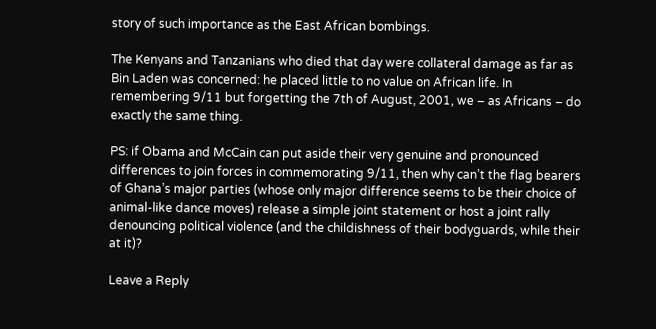story of such importance as the East African bombings.

The Kenyans and Tanzanians who died that day were collateral damage as far as Bin Laden was concerned: he placed little to no value on African life. In remembering 9/11 but forgetting the 7th of August, 2001, we – as Africans – do exactly the same thing.

PS: if Obama and McCain can put aside their very genuine and pronounced differences to join forces in commemorating 9/11, then why can’t the flag bearers of Ghana’s major parties (whose only major difference seems to be their choice of animal-like dance moves) release a simple joint statement or host a joint rally denouncing political violence (and the childishness of their bodyguards, while their at it)?

Leave a Reply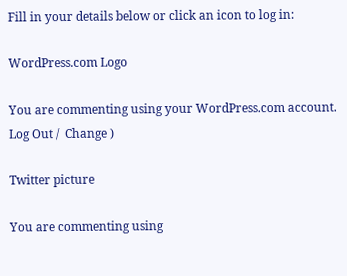Fill in your details below or click an icon to log in:

WordPress.com Logo

You are commenting using your WordPress.com account. Log Out /  Change )

Twitter picture

You are commenting using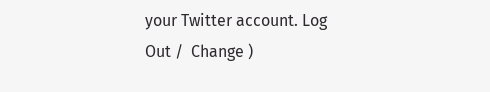your Twitter account. Log Out /  Change )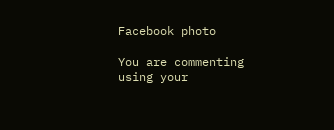Facebook photo

You are commenting using your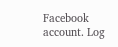Facebook account. Log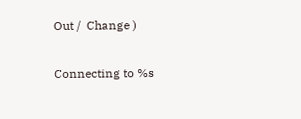Out /  Change )

Connecting to %s